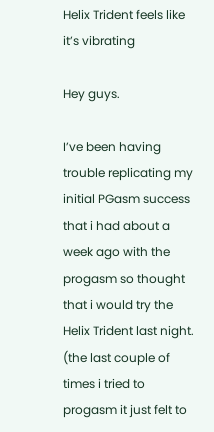Helix Trident feels like it’s vibrating

Hey guys.

I’ve been having trouble replicating my initial PGasm success that i had about a week ago with the progasm so thought that i would try the Helix Trident last night. (the last couple of times i tried to progasm it just felt to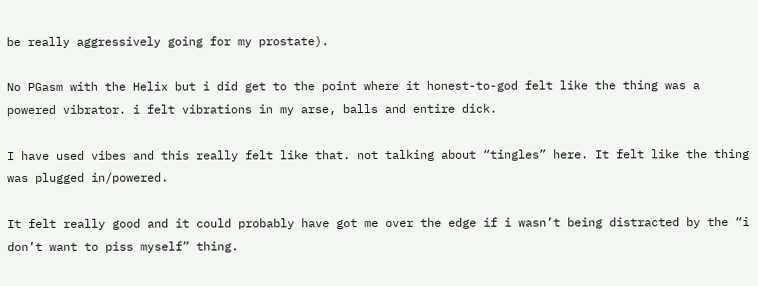be really aggressively going for my prostate).

No PGasm with the Helix but i did get to the point where it honest-to-god felt like the thing was a powered vibrator. i felt vibrations in my arse, balls and entire dick.

I have used vibes and this really felt like that. not talking about “tingles” here. It felt like the thing was plugged in/powered.

It felt really good and it could probably have got me over the edge if i wasn’t being distracted by the “i don’t want to piss myself” thing.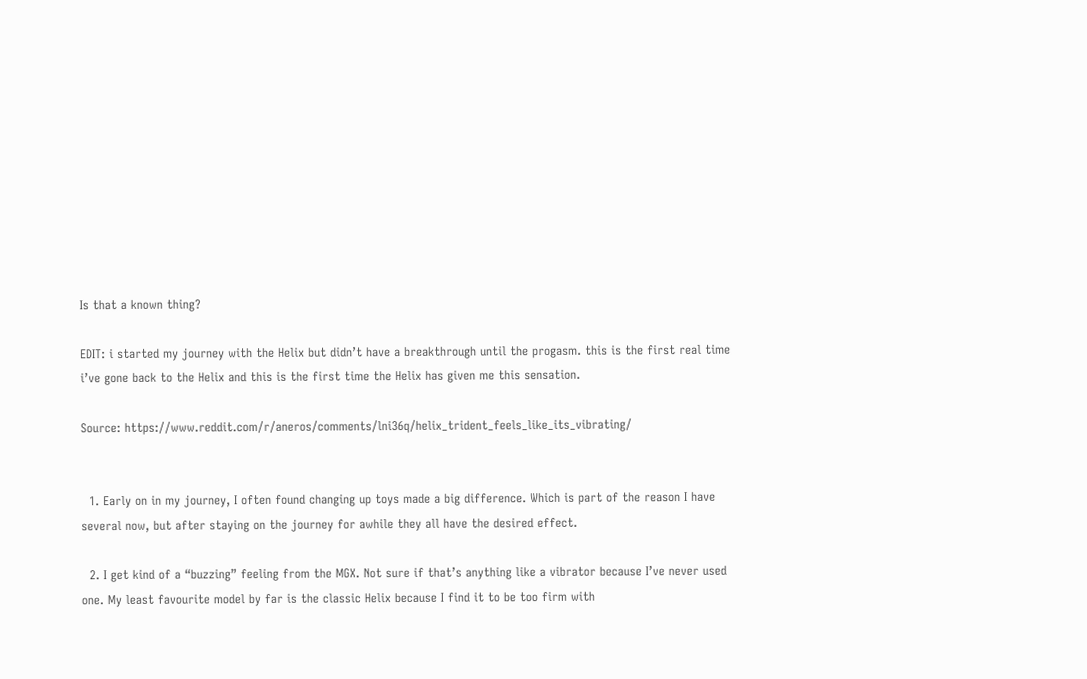Is that a known thing?

EDIT: i started my journey with the Helix but didn’t have a breakthrough until the progasm. this is the first real time i’ve gone back to the Helix and this is the first time the Helix has given me this sensation.

Source: https://www.reddit.com/r/aneros/comments/lni36q/helix_trident_feels_like_its_vibrating/


  1. Early on in my journey, I often found changing up toys made a big difference. Which is part of the reason I have several now, but after staying on the journey for awhile they all have the desired effect.

  2. I get kind of a “buzzing” feeling from the MGX. Not sure if that’s anything like a vibrator because I’ve never used one. My least favourite model by far is the classic Helix because I find it to be too firm with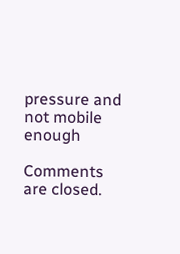pressure and not mobile enough

Comments are closed.